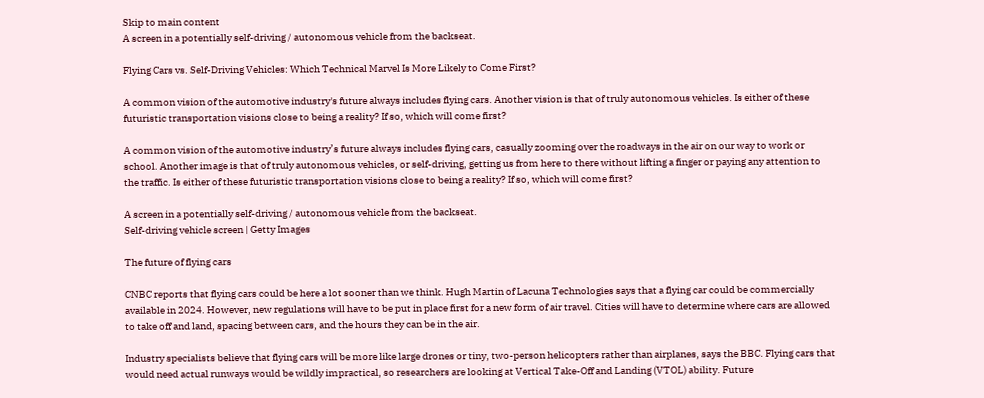Skip to main content
A screen in a potentially self-driving / autonomous vehicle from the backseat.

Flying Cars vs. Self-Driving Vehicles: Which Technical Marvel Is More Likely to Come First?

A common vision of the automotive industry's future always includes flying cars. Another vision is that of truly autonomous vehicles. Is either of these futuristic transportation visions close to being a reality? If so, which will come first?

A common vision of the automotive industry’s future always includes flying cars, casually zooming over the roadways in the air on our way to work or school. Another image is that of truly autonomous vehicles, or self-driving, getting us from here to there without lifting a finger or paying any attention to the traffic. Is either of these futuristic transportation visions close to being a reality? If so, which will come first?

A screen in a potentially self-driving / autonomous vehicle from the backseat.
Self-driving vehicle screen | Getty Images

The future of flying cars

CNBC reports that flying cars could be here a lot sooner than we think. Hugh Martin of Lacuna Technologies says that a flying car could be commercially available in 2024. However, new regulations will have to be put in place first for a new form of air travel. Cities will have to determine where cars are allowed to take off and land, spacing between cars, and the hours they can be in the air.

Industry specialists believe that flying cars will be more like large drones or tiny, two-person helicopters rather than airplanes, says the BBC. Flying cars that would need actual runways would be wildly impractical, so researchers are looking at Vertical Take-Off and Landing (VTOL) ability. Future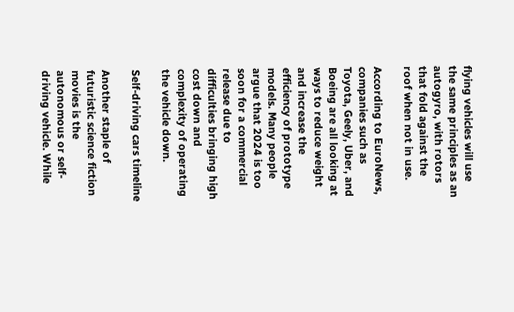flying vehicles will use the same principles as an autogyro, with rotors that fold against the roof when not in use.

According to EuroNews, companies such as Toyota, Geely, Uber, and Boeing are all looking at ways to reduce weight and increase the efficiency of prototype models. Many people argue that 2024 is too soon for a commercial release due to difficulties bringing high cost down and complexity of operating the vehicle down.

Self-driving cars timeline

Another staple of futuristic science fiction movies is the autonomous or self-driving vehicle. While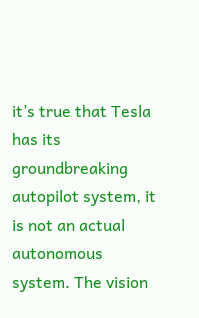it’s true that Tesla has its groundbreaking autopilot system, it is not an actual autonomous system. The vision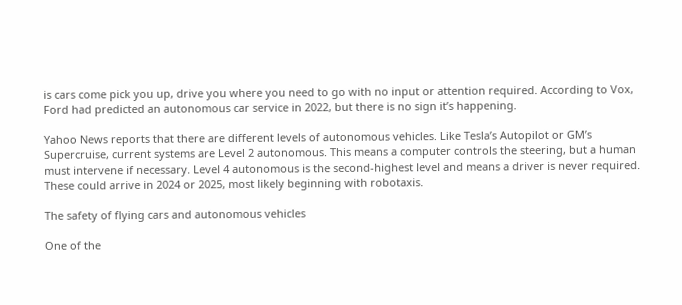is cars come pick you up, drive you where you need to go with no input or attention required. According to Vox, Ford had predicted an autonomous car service in 2022, but there is no sign it’s happening.

Yahoo News reports that there are different levels of autonomous vehicles. Like Tesla’s Autopilot or GM’s Supercruise, current systems are Level 2 autonomous. This means a computer controls the steering, but a human must intervene if necessary. Level 4 autonomous is the second-highest level and means a driver is never required. These could arrive in 2024 or 2025, most likely beginning with robotaxis.

The safety of flying cars and autonomous vehicles

One of the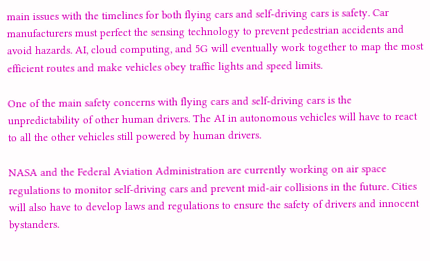main issues with the timelines for both flying cars and self-driving cars is safety. Car manufacturers must perfect the sensing technology to prevent pedestrian accidents and avoid hazards. AI, cloud computing, and 5G will eventually work together to map the most efficient routes and make vehicles obey traffic lights and speed limits.

One of the main safety concerns with flying cars and self-driving cars is the unpredictability of other human drivers. The AI in autonomous vehicles will have to react to all the other vehicles still powered by human drivers.

NASA and the Federal Aviation Administration are currently working on air space regulations to monitor self-driving cars and prevent mid-air collisions in the future. Cities will also have to develop laws and regulations to ensure the safety of drivers and innocent bystanders.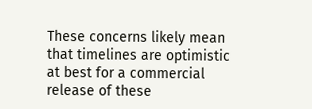These concerns likely mean that timelines are optimistic at best for a commercial release of these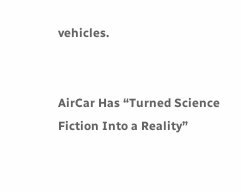vehicles.


AirCar Has “Turned Science Fiction Into a Reality”